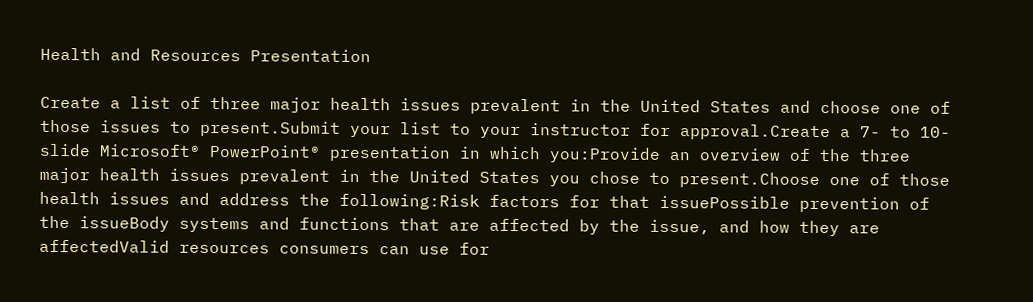Health and Resources Presentation

Create a list of three major health issues prevalent in the United States and choose one of those issues to present.Submit your list to your instructor for approval.Create a 7- to 10-slide Microsoft® PowerPoint® presentation in which you:Provide an overview of the three major health issues prevalent in the United States you chose to present.Choose one of those health issues and address the following:Risk factors for that issuePossible prevention of the issueBody systems and functions that are affected by the issue, and how they are affectedValid resources consumers can use for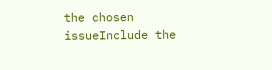the chosen issueInclude the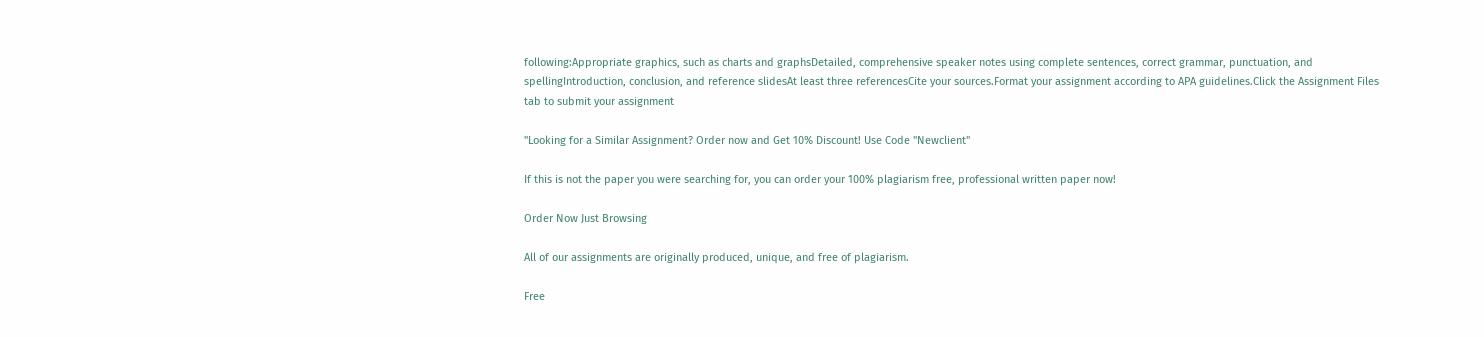following:Appropriate graphics, such as charts and graphsDetailed, comprehensive speaker notes using complete sentences, correct grammar, punctuation, and spellingIntroduction, conclusion, and reference slidesAt least three referencesCite your sources.Format your assignment according to APA guidelines.Click the Assignment Files tab to submit your assignment

"Looking for a Similar Assignment? Order now and Get 10% Discount! Use Code "Newclient"

If this is not the paper you were searching for, you can order your 100% plagiarism free, professional written paper now!

Order Now Just Browsing

All of our assignments are originally produced, unique, and free of plagiarism.

Free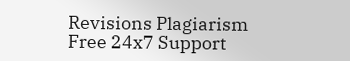Revisions Plagiarism Free 24x7 Support